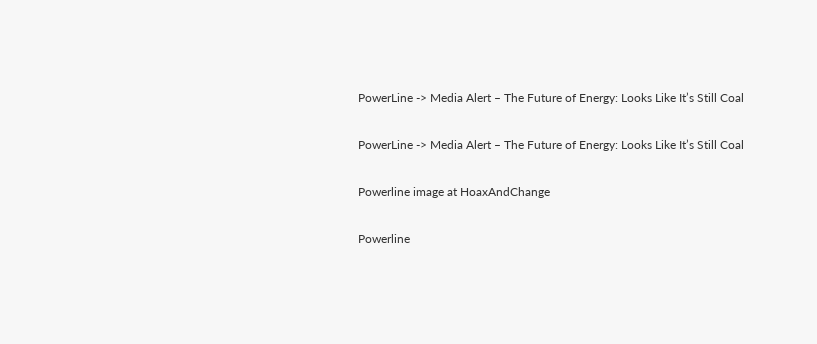PowerLine -> Media Alert – The Future of Energy: Looks Like It’s Still Coal

PowerLine -> Media Alert – The Future of Energy: Looks Like It’s Still Coal

Powerline image at HoaxAndChange

Powerline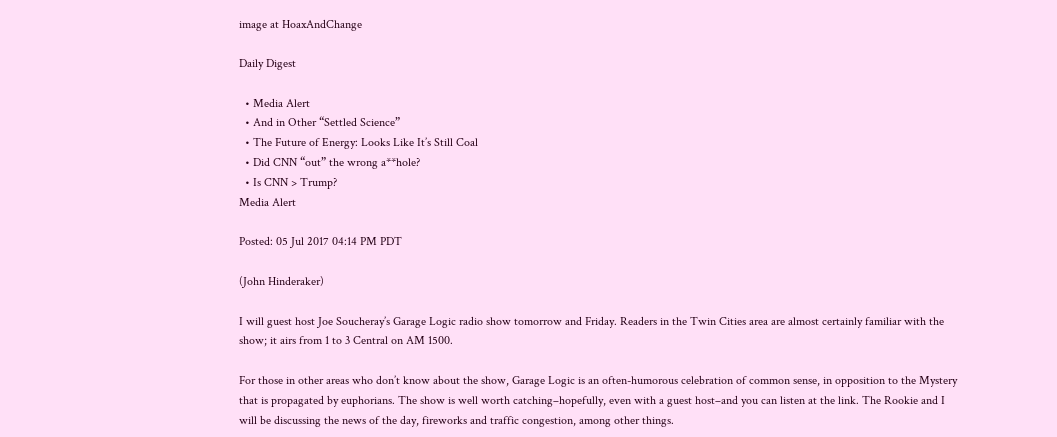image at HoaxAndChange

Daily Digest

  • Media Alert
  • And in Other “Settled Science”
  • The Future of Energy: Looks Like It’s Still Coal
  • Did CNN “out” the wrong a**hole?
  • Is CNN > Trump?
Media Alert

Posted: 05 Jul 2017 04:14 PM PDT

(John Hinderaker)

I will guest host Joe Soucheray’s Garage Logic radio show tomorrow and Friday. Readers in the Twin Cities area are almost certainly familiar with the show; it airs from 1 to 3 Central on AM 1500.

For those in other areas who don’t know about the show, Garage Logic is an often-humorous celebration of common sense, in opposition to the Mystery that is propagated by euphorians. The show is well worth catching–hopefully, even with a guest host–and you can listen at the link. The Rookie and I will be discussing the news of the day, fireworks and traffic congestion, among other things.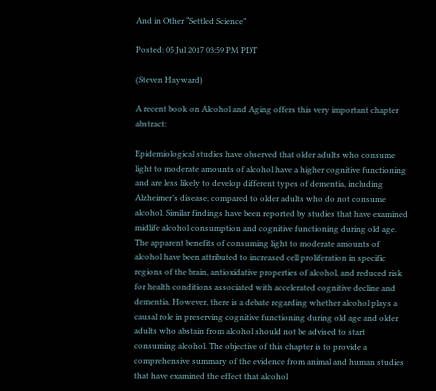And in Other “Settled Science”

Posted: 05 Jul 2017 03:59 PM PDT

(Steven Hayward)

A recent book on Alcohol and Aging offers this very important chapter abstract:

Epidemiological studies have observed that older adults who consume light to moderate amounts of alcohol have a higher cognitive functioning and are less likely to develop different types of dementia, including Alzheimer’s disease, compared to older adults who do not consume alcohol. Similar findings have been reported by studies that have examined midlife alcohol consumption and cognitive functioning during old age. The apparent benefits of consuming light to moderate amounts of alcohol have been attributed to increased cell proliferation in specific regions of the brain, antioxidative properties of alcohol, and reduced risk for health conditions associated with accelerated cognitive decline and dementia. However, there is a debate regarding whether alcohol plays a causal role in preserving cognitive functioning during old age and older adults who abstain from alcohol should not be advised to start consuming alcohol. The objective of this chapter is to provide a comprehensive summary of the evidence from animal and human studies that have examined the effect that alcohol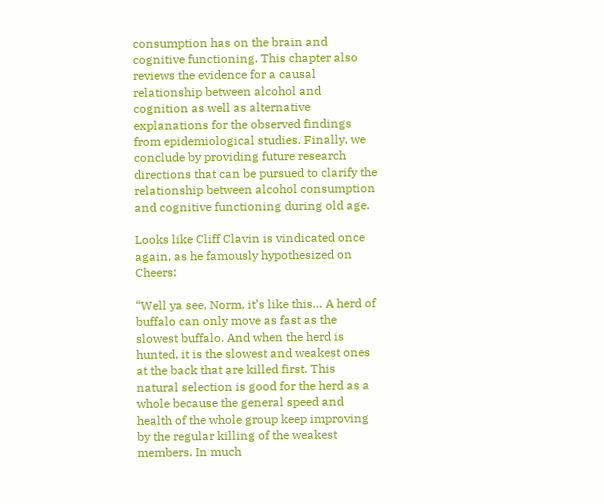consumption has on the brain and cognitive functioning. This chapter also reviews the evidence for a causal relationship between alcohol and cognition as well as alternative explanations for the observed findings from epidemiological studies. Finally, we conclude by providing future research directions that can be pursued to clarify the relationship between alcohol consumption and cognitive functioning during old age.

Looks like Cliff Clavin is vindicated once again, as he famously hypothesized on Cheers:

“Well ya see, Norm, it’s like this… A herd of buffalo can only move as fast as the slowest buffalo. And when the herd is hunted, it is the slowest and weakest ones at the back that are killed first. This natural selection is good for the herd as a whole because the general speed and health of the whole group keep improving by the regular killing of the weakest members. In much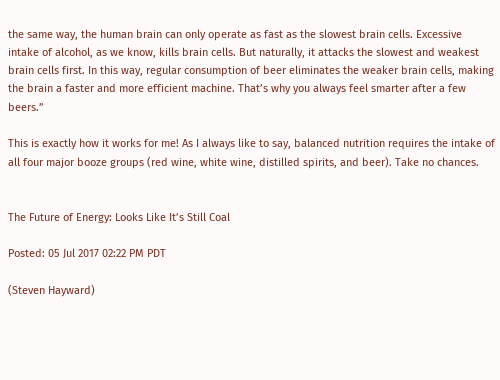the same way, the human brain can only operate as fast as the slowest brain cells. Excessive intake of alcohol, as we know, kills brain cells. But naturally, it attacks the slowest and weakest brain cells first. In this way, regular consumption of beer eliminates the weaker brain cells, making the brain a faster and more efficient machine. That’s why you always feel smarter after a few beers.”

This is exactly how it works for me! As I always like to say, balanced nutrition requires the intake of all four major booze groups (red wine, white wine, distilled spirits, and beer). Take no chances.


The Future of Energy: Looks Like It’s Still Coal

Posted: 05 Jul 2017 02:22 PM PDT

(Steven Hayward)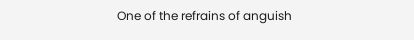One of the refrains of anguish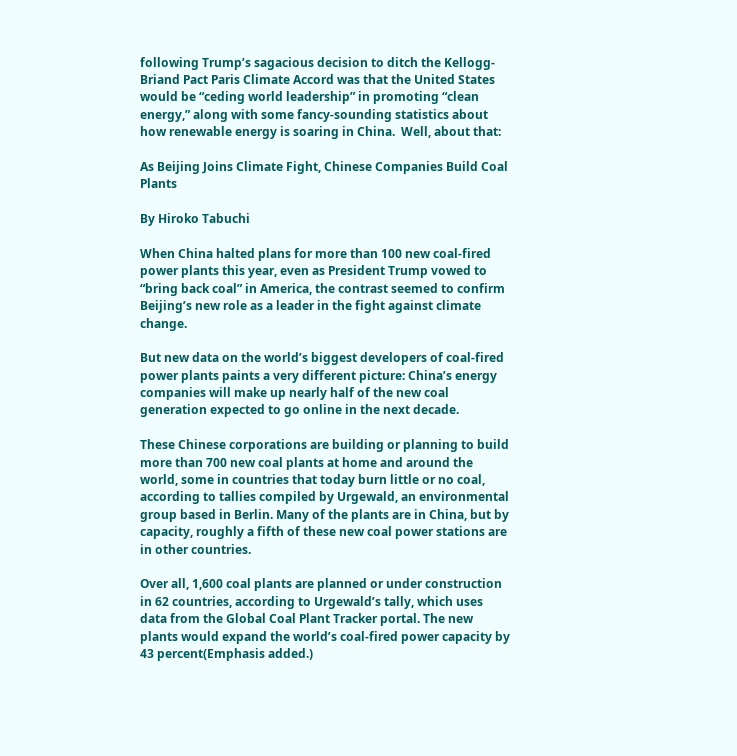following Trump’s sagacious decision to ditch the Kellogg-Briand Pact Paris Climate Accord was that the United States would be “ceding world leadership” in promoting “clean energy,” along with some fancy-sounding statistics about how renewable energy is soaring in China.  Well, about that:

As Beijing Joins Climate Fight, Chinese Companies Build Coal Plants

By Hiroko Tabuchi

When China halted plans for more than 100 new coal-fired power plants this year, even as President Trump vowed to “bring back coal” in America, the contrast seemed to confirm Beijing’s new role as a leader in the fight against climate change.

But new data on the world’s biggest developers of coal-fired power plants paints a very different picture: China’s energy companies will make up nearly half of the new coal generation expected to go online in the next decade.

These Chinese corporations are building or planning to build more than 700 new coal plants at home and around the world, some in countries that today burn little or no coal, according to tallies compiled by Urgewald, an environmental group based in Berlin. Many of the plants are in China, but by capacity, roughly a fifth of these new coal power stations are in other countries.

Over all, 1,600 coal plants are planned or under construction in 62 countries, according to Urgewald’s tally, which uses data from the Global Coal Plant Tracker portal. The new plants would expand the world’s coal-fired power capacity by 43 percent(Emphasis added.)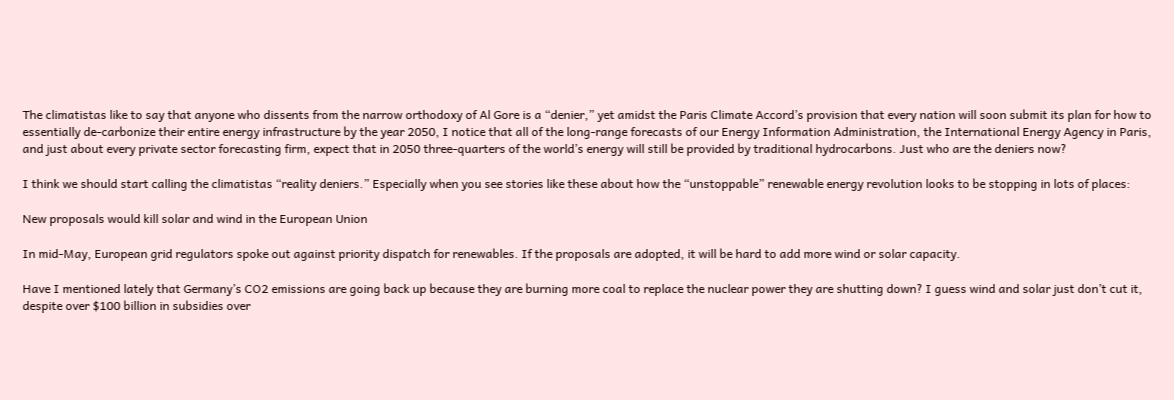The climatistas like to say that anyone who dissents from the narrow orthodoxy of Al Gore is a “denier,” yet amidst the Paris Climate Accord’s provision that every nation will soon submit its plan for how to essentially de-carbonize their entire energy infrastructure by the year 2050, I notice that all of the long-range forecasts of our Energy Information Administration, the International Energy Agency in Paris, and just about every private sector forecasting firm, expect that in 2050 three-quarters of the world’s energy will still be provided by traditional hydrocarbons. Just who are the deniers now?

I think we should start calling the climatistas “reality deniers.” Especially when you see stories like these about how the “unstoppable” renewable energy revolution looks to be stopping in lots of places:

New proposals would kill solar and wind in the European Union

In mid-May, European grid regulators spoke out against priority dispatch for renewables. If the proposals are adopted, it will be hard to add more wind or solar capacity.

Have I mentioned lately that Germany’s CO2 emissions are going back up because they are burning more coal to replace the nuclear power they are shutting down? I guess wind and solar just don’t cut it, despite over $100 billion in subsidies over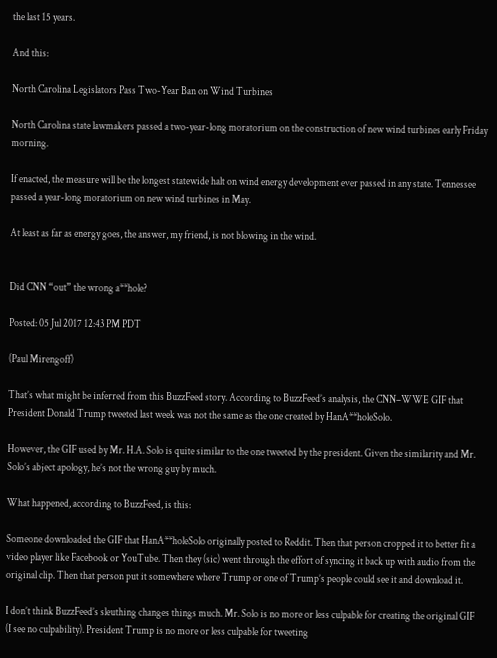the last 15 years.

And this:

North Carolina Legislators Pass Two-Year Ban on Wind Turbines

North Carolina state lawmakers passed a two-year-long moratorium on the construction of new wind turbines early Friday morning.

If enacted, the measure will be the longest statewide halt on wind energy development ever passed in any state. Tennessee passed a year-long moratorium on new wind turbines in May.

At least as far as energy goes, the answer, my friend, is not blowing in the wind.


Did CNN “out” the wrong a**hole?

Posted: 05 Jul 2017 12:43 PM PDT

(Paul Mirengoff)

That’s what might be inferred from this BuzzFeed story. According to BuzzFeed’s analysis, the CNN–WWE GIF that President Donald Trump tweeted last week was not the same as the one created by HanA**holeSolo.

However, the GIF used by Mr. H.A. Solo is quite similar to the one tweeted by the president. Given the similarity and Mr. Solo’s abject apology, he’s not the wrong guy by much.

What happened, according to BuzzFeed, is this:

Someone downloaded the GIF that HanA**holeSolo originally posted to Reddit. Then that person cropped it to better fit a video player like Facebook or YouTube. Then they (sic) went through the effort of syncing it back up with audio from the original clip. Then that person put it somewhere where Trump or one of Trump’s people could see it and download it.

I don’t think BuzzFeed’s sleuthing changes things much. Mr. Solo is no more or less culpable for creating the original GIF (I see no culpability). President Trump is no more or less culpable for tweeting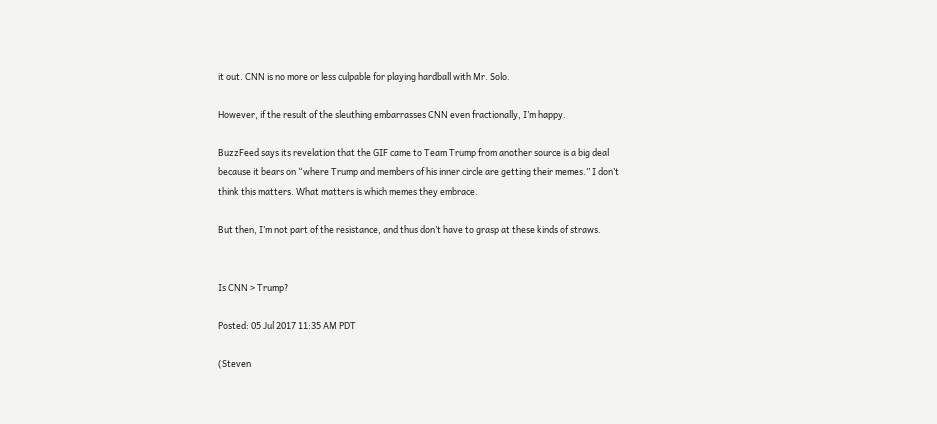it out. CNN is no more or less culpable for playing hardball with Mr. Solo.

However, if the result of the sleuthing embarrasses CNN even fractionally, I’m happy.

BuzzFeed says its revelation that the GIF came to Team Trump from another source is a big deal because it bears on “where Trump and members of his inner circle are getting their memes.” I don’t think this matters. What matters is which memes they embrace.

But then, I’m not part of the resistance, and thus don’t have to grasp at these kinds of straws.


Is CNN > Trump?

Posted: 05 Jul 2017 11:35 AM PDT

(Steven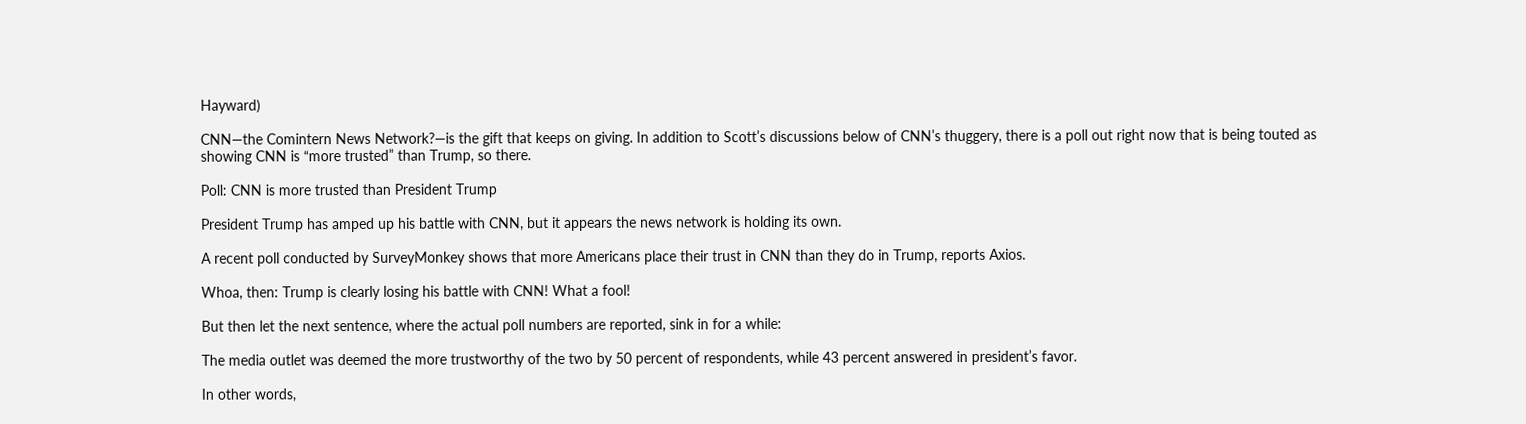Hayward)

CNN—the Comintern News Network?—is the gift that keeps on giving. In addition to Scott’s discussions below of CNN’s thuggery, there is a poll out right now that is being touted as showing CNN is “more trusted” than Trump, so there.

Poll: CNN is more trusted than President Trump

President Trump has amped up his battle with CNN, but it appears the news network is holding its own.

A recent poll conducted by SurveyMonkey shows that more Americans place their trust in CNN than they do in Trump, reports Axios.

Whoa, then: Trump is clearly losing his battle with CNN! What a fool!

But then let the next sentence, where the actual poll numbers are reported, sink in for a while:

The media outlet was deemed the more trustworthy of the two by 50 percent of respondents, while 43 percent answered in president’s favor.

In other words,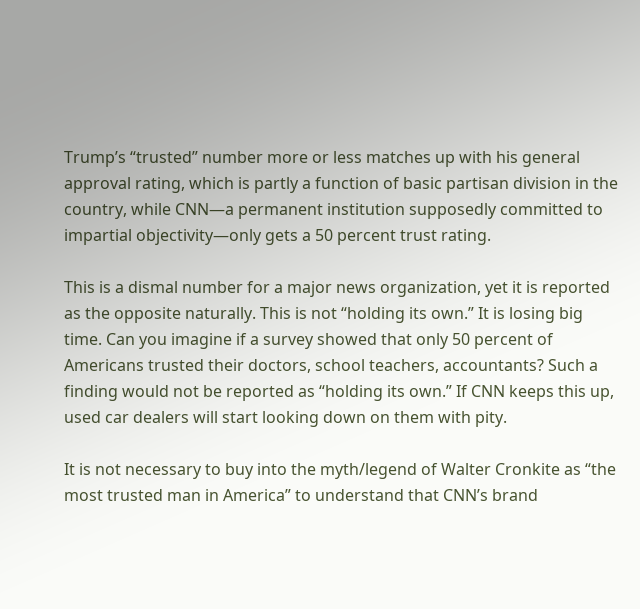Trump’s “trusted” number more or less matches up with his general approval rating, which is partly a function of basic partisan division in the country, while CNN—a permanent institution supposedly committed to impartial objectivity—only gets a 50 percent trust rating.

This is a dismal number for a major news organization, yet it is reported as the opposite naturally. This is not “holding its own.” It is losing big time. Can you imagine if a survey showed that only 50 percent of Americans trusted their doctors, school teachers, accountants? Such a finding would not be reported as “holding its own.” If CNN keeps this up, used car dealers will start looking down on them with pity.

It is not necessary to buy into the myth/legend of Walter Cronkite as “the most trusted man in America” to understand that CNN’s brand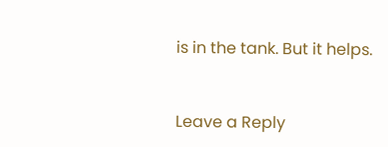is in the tank. But it helps.


Leave a Reply